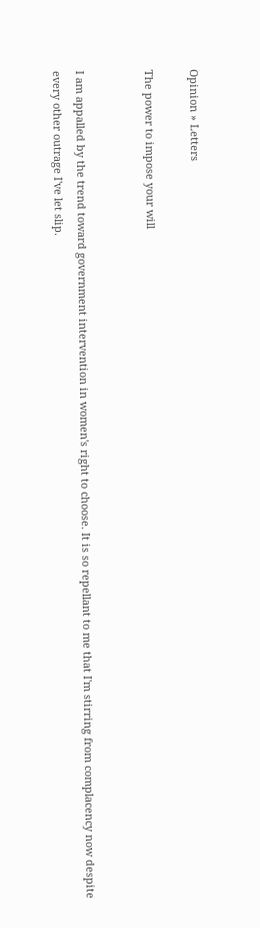Opinion » Letters

The power to impose your will


I am appalled by the trend toward government intervention in women's right to choose. It is so repellant to me that I'm stirring from complacency now despite every other outrage I've let slip.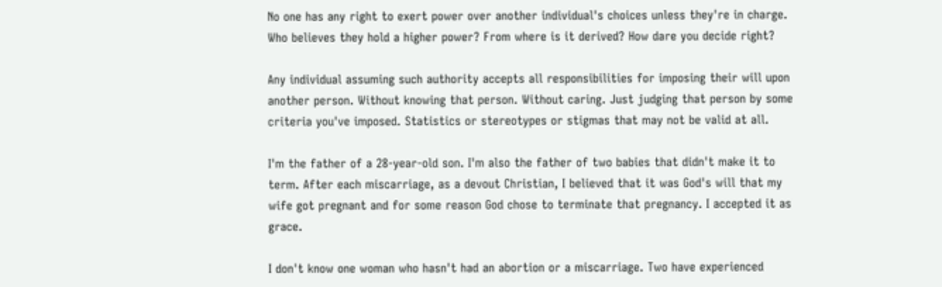No one has any right to exert power over another individual's choices unless they're in charge. Who believes they hold a higher power? From where is it derived? How dare you decide right?

Any individual assuming such authority accepts all responsibilities for imposing their will upon another person. Without knowing that person. Without caring. Just judging that person by some criteria you've imposed. Statistics or stereotypes or stigmas that may not be valid at all.

I'm the father of a 28-year-old son. I'm also the father of two babies that didn't make it to term. After each miscarriage, as a devout Christian, I believed that it was God's will that my wife got pregnant and for some reason God chose to terminate that pregnancy. I accepted it as grace.

I don't know one woman who hasn't had an abortion or a miscarriage. Two have experienced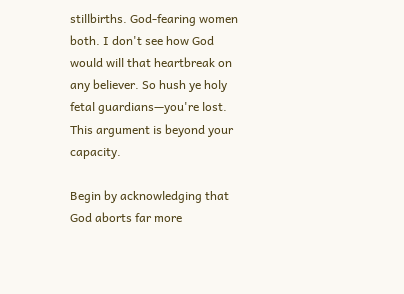stillbirths. God-fearing women both. I don't see how God would will that heartbreak on any believer. So hush ye holy fetal guardians—you're lost. This argument is beyond your capacity.

Begin by acknowledging that God aborts far more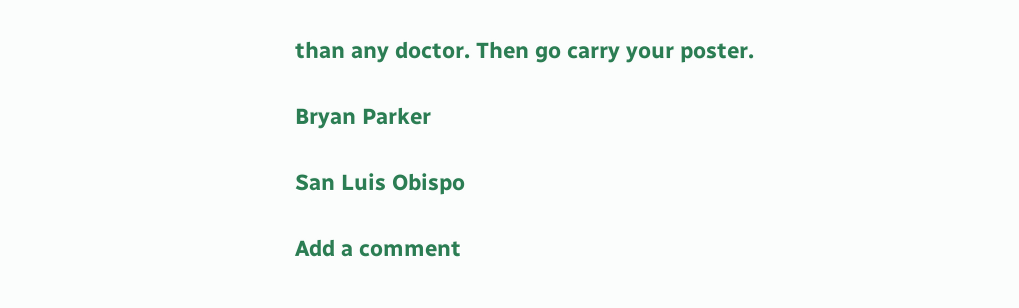than any doctor. Then go carry your poster.

Bryan Parker

San Luis Obispo

Add a comment